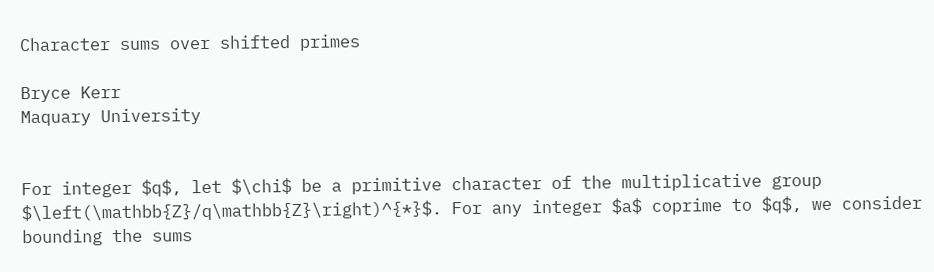Character sums over shifted primes

Bryce Kerr
Maquary University


For integer $q$, let $\chi$ be a primitive character of the multiplicative group $\left(\mathbb{Z}/q\mathbb{Z}\right)^{*}$. For any integer $a$ coprime to $q$, we consider bounding the sums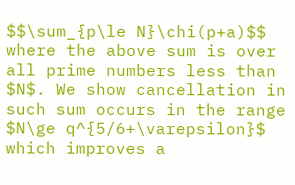$$\sum_{p\le N}\chi(p+a)$$ where the above sum is over all prime numbers less than $N$. We show cancellation in such sum occurs in the range $N\ge q^{5/6+\varepsilon}$ which improves a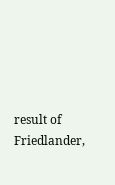result of Friedlander,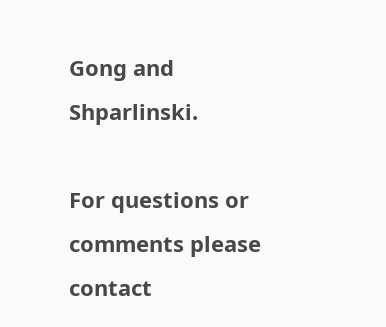Gong and Shparlinski.

For questions or comments please contact